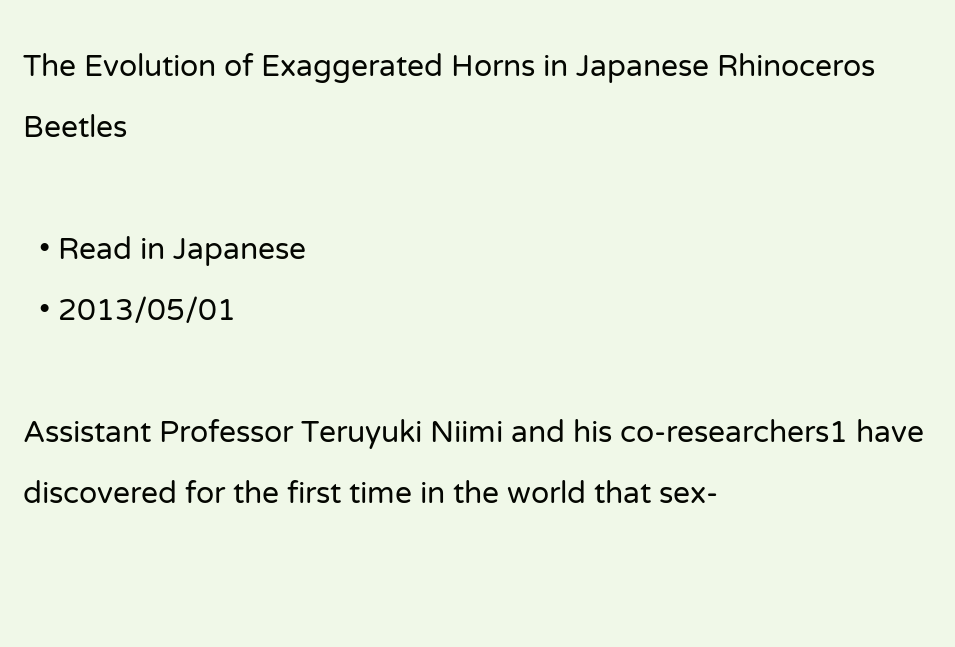The Evolution of Exaggerated Horns in Japanese Rhinoceros Beetles

  • Read in Japanese
  • 2013/05/01

Assistant Professor Teruyuki Niimi and his co-researchers1 have discovered for the first time in the world that sex-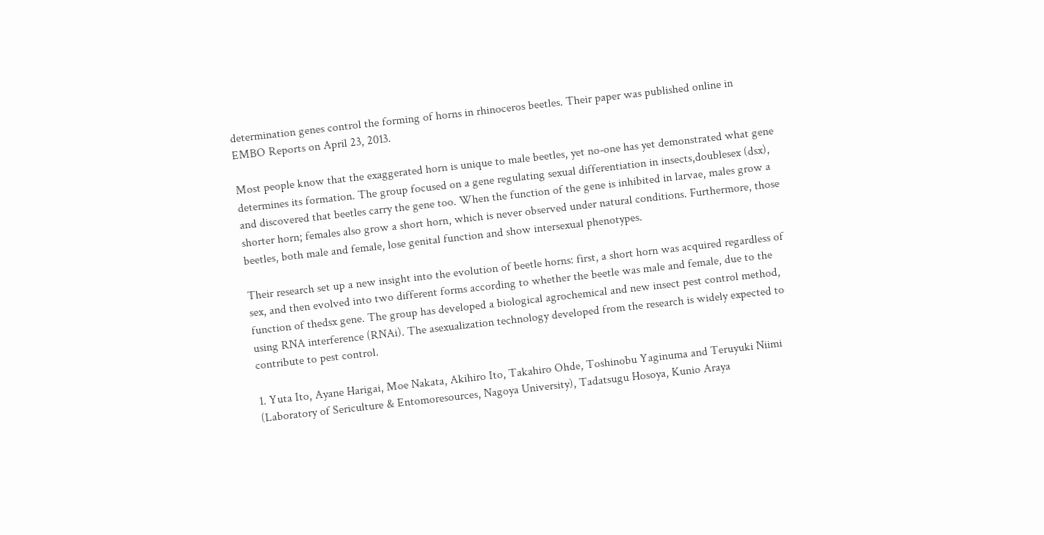determination genes control the forming of horns in rhinoceros beetles. Their paper was published online in EMBO Reports on April 23, 2013.

Most people know that the exaggerated horn is unique to male beetles, yet no-one has yet demonstrated what gene determines its formation. The group focused on a gene regulating sexual differentiation in insects,doublesex (dsx), and discovered that beetles carry the gene too. When the function of the gene is inhibited in larvae, males grow a shorter horn; females also grow a short horn, which is never observed under natural conditions. Furthermore, those beetles, both male and female, lose genital function and show intersexual phenotypes.

Their research set up a new insight into the evolution of beetle horns: first, a short horn was acquired regardless of sex, and then evolved into two different forms according to whether the beetle was male and female, due to the function of thedsx gene. The group has developed a biological agrochemical and new insect pest control method, using RNA interference (RNAi). The asexualization technology developed from the research is widely expected to contribute to pest control.

1. Yuta Ito, Ayane Harigai, Moe Nakata, Akihiro Ito, Takahiro Ohde, Toshinobu Yaginuma and Teruyuki Niimi (Laboratory of Sericulture & Entomoresources, Nagoya University), Tadatsugu Hosoya, Kunio Araya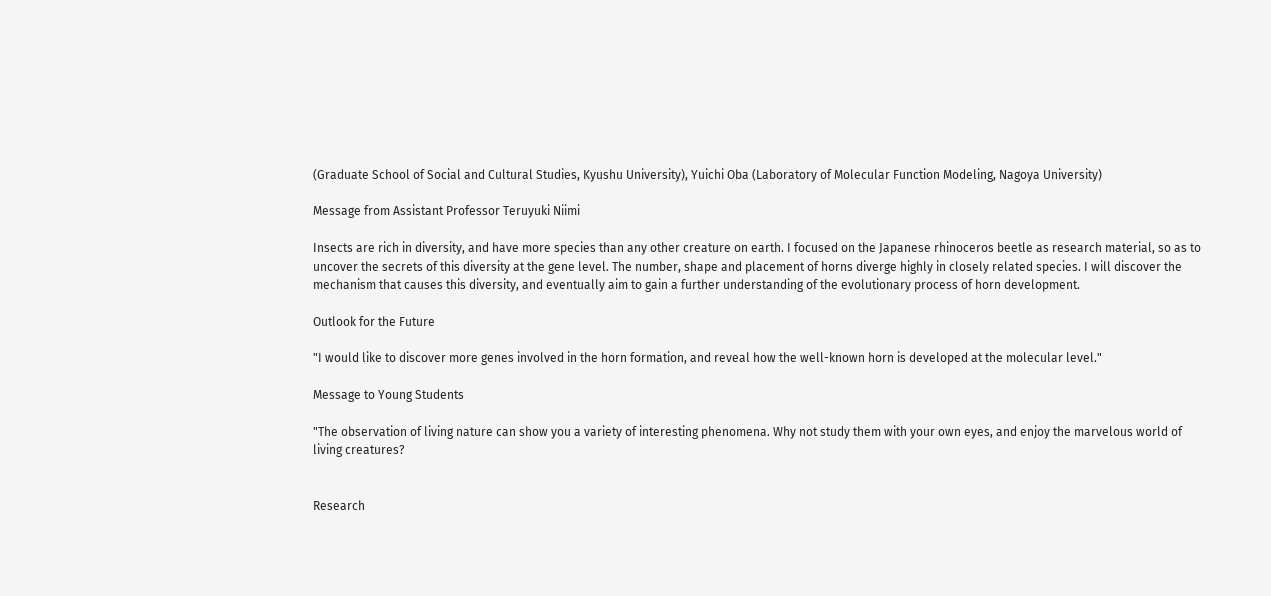(Graduate School of Social and Cultural Studies, Kyushu University), Yuichi Oba (Laboratory of Molecular Function Modeling, Nagoya University)

Message from Assistant Professor Teruyuki Niimi

Insects are rich in diversity, and have more species than any other creature on earth. I focused on the Japanese rhinoceros beetle as research material, so as to uncover the secrets of this diversity at the gene level. The number, shape and placement of horns diverge highly in closely related species. I will discover the mechanism that causes this diversity, and eventually aim to gain a further understanding of the evolutionary process of horn development.

Outlook for the Future

"I would like to discover more genes involved in the horn formation, and reveal how the well-known horn is developed at the molecular level."

Message to Young Students

"The observation of living nature can show you a variety of interesting phenomena. Why not study them with your own eyes, and enjoy the marvelous world of living creatures?


Research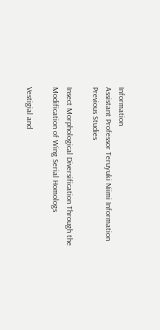Information
Assistant Professor Teruyuki Niimi Information
Previous Studies

Insect Morphological Diversification Through the Modification of Wing Serial Homologs

Vestigial and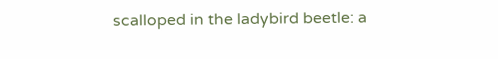scalloped in the ladybird beetle: a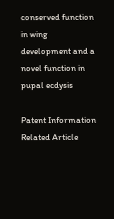conserved function in wing development and a novel function in pupal ecdysis

Patent Information
Related Article